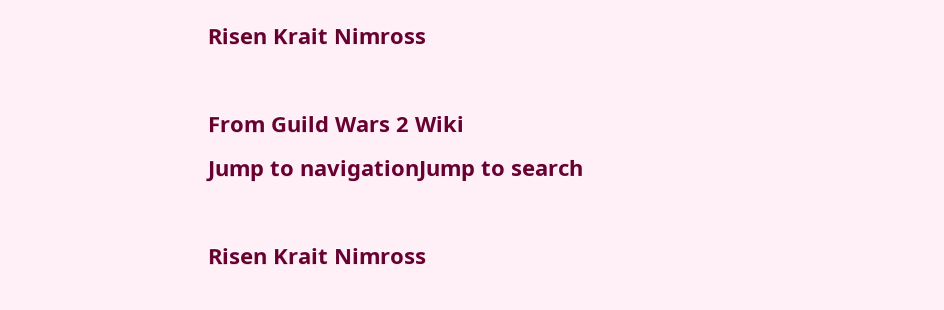Risen Krait Nimross

From Guild Wars 2 Wiki
Jump to navigationJump to search

Risen Krait Nimross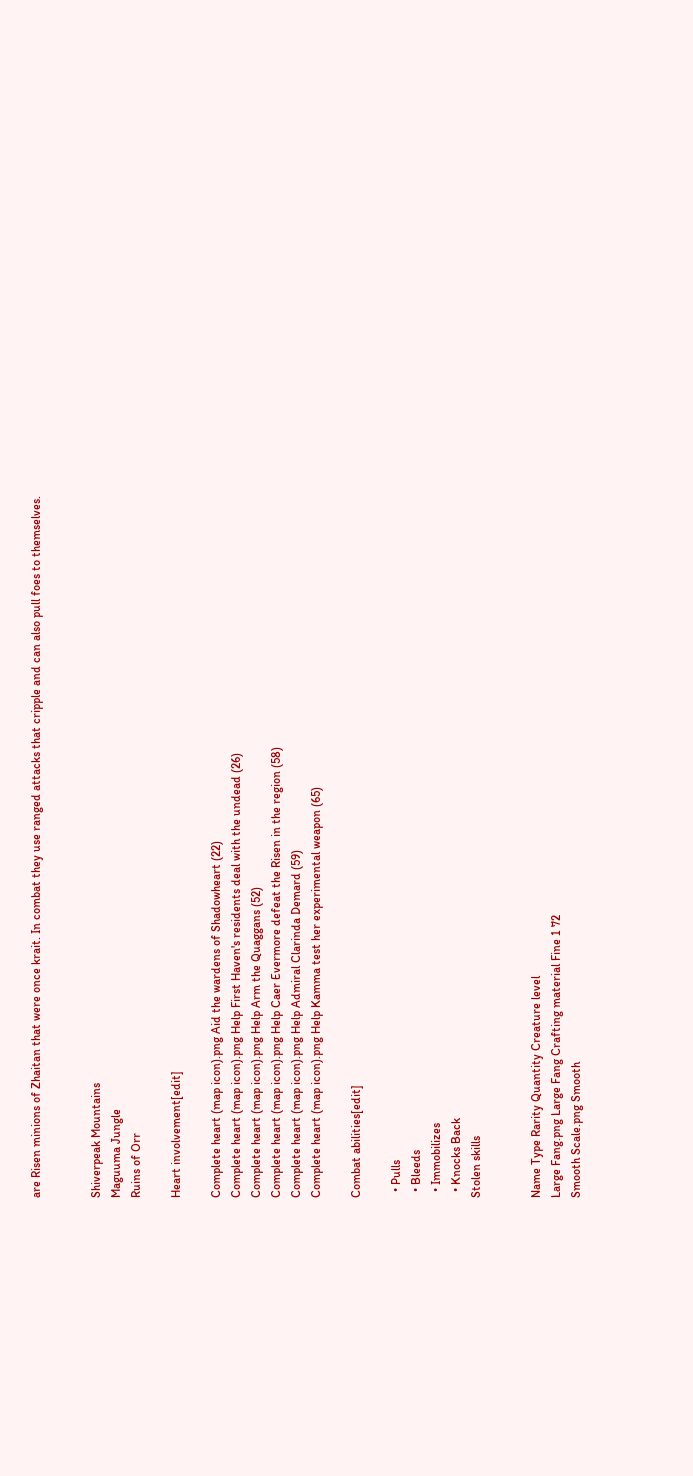are Risen minions of Zhaitan that were once krait. In combat they use ranged attacks that cripple and can also pull foes to themselves.


Shiverpeak Mountains
Maguuma Jungle
Ruins of Orr

Heart involvement[edit]

Complete heart (map icon).png Aid the wardens of Shadowheart (22)
Complete heart (map icon).png Help First Haven's residents deal with the undead (26)
Complete heart (map icon).png Help Arm the Quaggans (52)
Complete heart (map icon).png Help Caer Evermore defeat the Risen in the region (58)
Complete heart (map icon).png Help Admiral Clarinda Demard (59)
Complete heart (map icon).png Help Kamma test her experimental weapon (65)

Combat abilities[edit]

  • Pulls
  • Bleeds
  • Immobilizes
  • Knocks Back
Stolen skills


Name Type Rarity Quantity Creature level
Large Fang.png Large Fang Crafting material Fine 1 72
Smooth Scale.png Smooth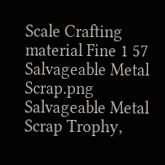Scale Crafting material Fine 1 57
Salvageable Metal Scrap.png Salvageable Metal Scrap Trophy,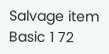Salvage item Basic 1 72